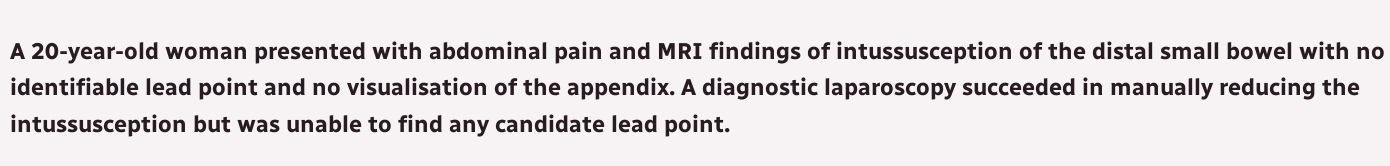A 20-year-old woman presented with abdominal pain and MRI findings of intussusception of the distal small bowel with no identifiable lead point and no visualisation of the appendix. A diagnostic laparoscopy succeeded in manually reducing the intussusception but was unable to find any candidate lead point.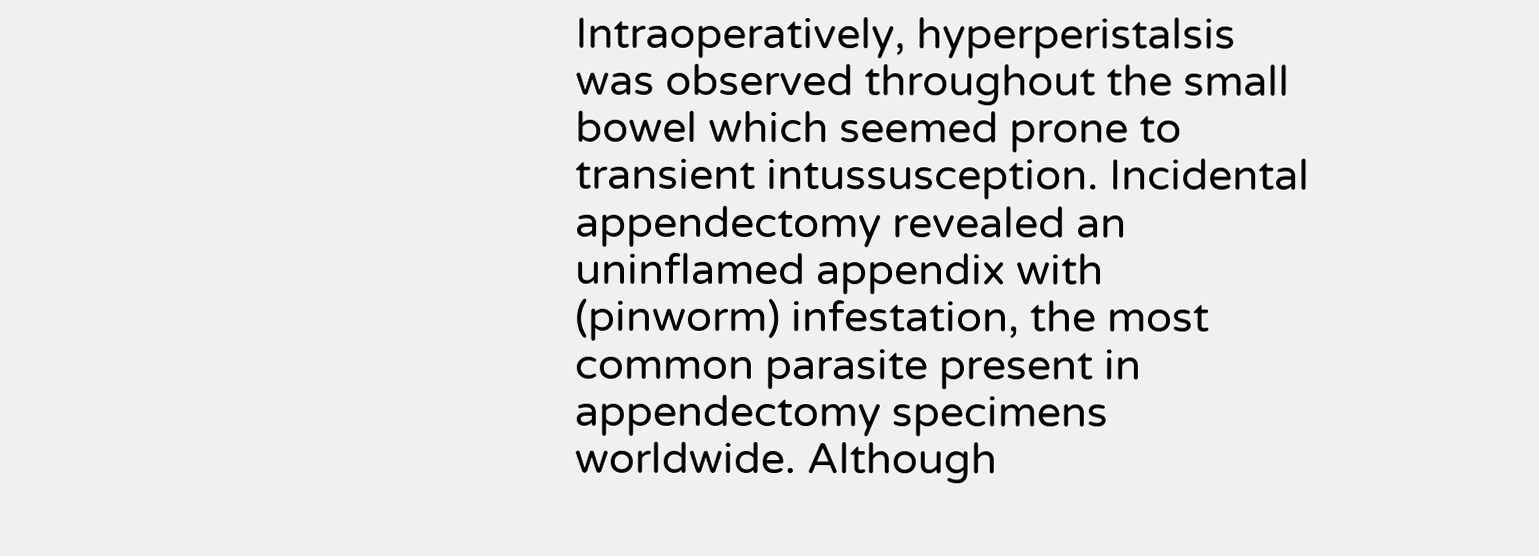Intraoperatively, hyperperistalsis was observed throughout the small bowel which seemed prone to transient intussusception. Incidental appendectomy revealed an uninflamed appendix with (pinworm) infestation, the most common parasite present in appendectomy specimens worldwide. Although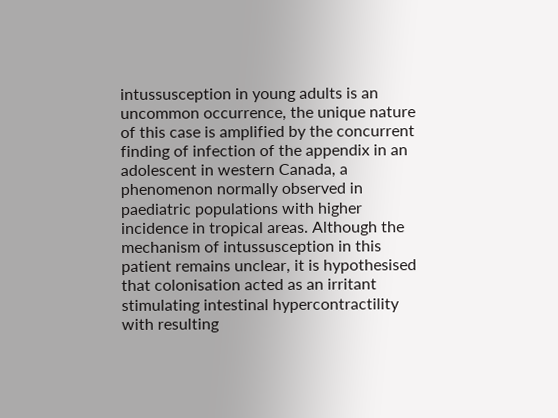intussusception in young adults is an uncommon occurrence, the unique nature of this case is amplified by the concurrent finding of infection of the appendix in an adolescent in western Canada, a phenomenon normally observed in paediatric populations with higher incidence in tropical areas. Although the mechanism of intussusception in this patient remains unclear, it is hypothesised that colonisation acted as an irritant stimulating intestinal hypercontractility with resulting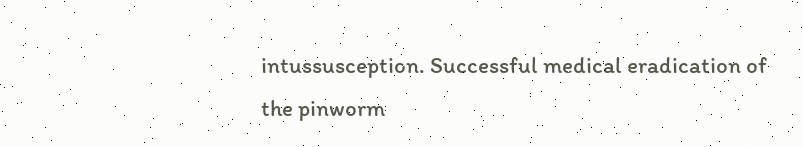intussusception. Successful medical eradication of the pinworm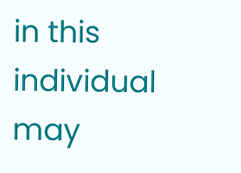in this individual may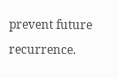prevent future recurrence.